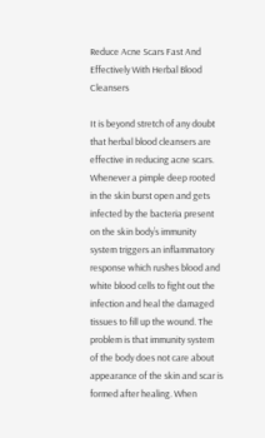Reduce Acne Scars Fast And Effectively With Herbal Blood Cleansers

It is beyond stretch of any doubt that herbal blood cleansers are effective in reducing acne scars. Whenever a pimple deep rooted in the skin burst open and gets infected by the bacteria present on the skin body’s immunity system triggers an inflammatory response which rushes blood and white blood cells to fight out the infection and heal the damaged tissues to fill up the wound. The problem is that immunity system of the body does not care about appearance of the skin and scar is formed after healing. When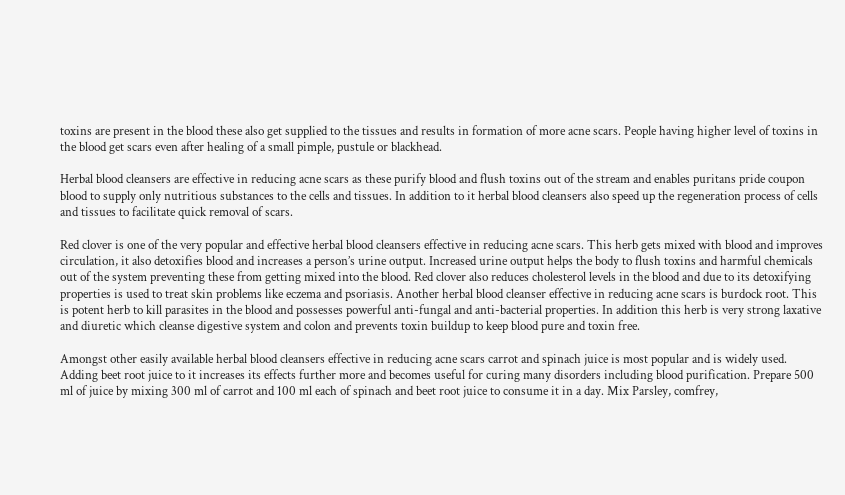toxins are present in the blood these also get supplied to the tissues and results in formation of more acne scars. People having higher level of toxins in the blood get scars even after healing of a small pimple, pustule or blackhead.

Herbal blood cleansers are effective in reducing acne scars as these purify blood and flush toxins out of the stream and enables puritans pride coupon blood to supply only nutritious substances to the cells and tissues. In addition to it herbal blood cleansers also speed up the regeneration process of cells and tissues to facilitate quick removal of scars.

Red clover is one of the very popular and effective herbal blood cleansers effective in reducing acne scars. This herb gets mixed with blood and improves circulation, it also detoxifies blood and increases a person’s urine output. Increased urine output helps the body to flush toxins and harmful chemicals out of the system preventing these from getting mixed into the blood. Red clover also reduces cholesterol levels in the blood and due to its detoxifying properties is used to treat skin problems like eczema and psoriasis. Another herbal blood cleanser effective in reducing acne scars is burdock root. This is potent herb to kill parasites in the blood and possesses powerful anti-fungal and anti-bacterial properties. In addition this herb is very strong laxative and diuretic which cleanse digestive system and colon and prevents toxin buildup to keep blood pure and toxin free.

Amongst other easily available herbal blood cleansers effective in reducing acne scars carrot and spinach juice is most popular and is widely used. Adding beet root juice to it increases its effects further more and becomes useful for curing many disorders including blood purification. Prepare 500 ml of juice by mixing 300 ml of carrot and 100 ml each of spinach and beet root juice to consume it in a day. Mix Parsley, comfrey,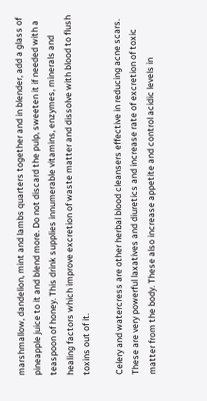marshmallow, dandelion, mint and lambs quarters together and in blender, add a glass of pineapple juice to it and blend more. Do not discard the pulp, sweeten it if needed with a teaspoon of honey. This drink supplies innumerable vitamins, enzymes, minerals and healing factors which improve excretion of waste matter and dissolve with blood to flush toxins out of it.

Celery and watercress are other herbal blood cleansers effective in reducing acne scars. These are very powerful laxatives and diuretics and increase rate of excretion of toxic matter from the body. These also increase appetite and control acidic levels in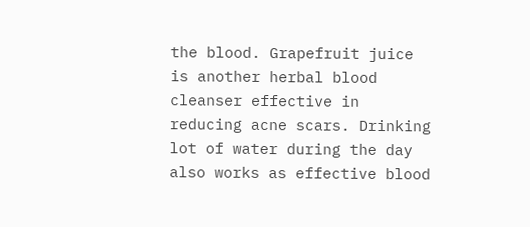the blood. Grapefruit juice is another herbal blood cleanser effective in reducing acne scars. Drinking lot of water during the day also works as effective blood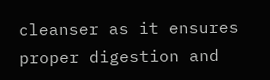cleanser as it ensures proper digestion and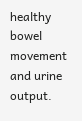healthy bowel movement and urine output.